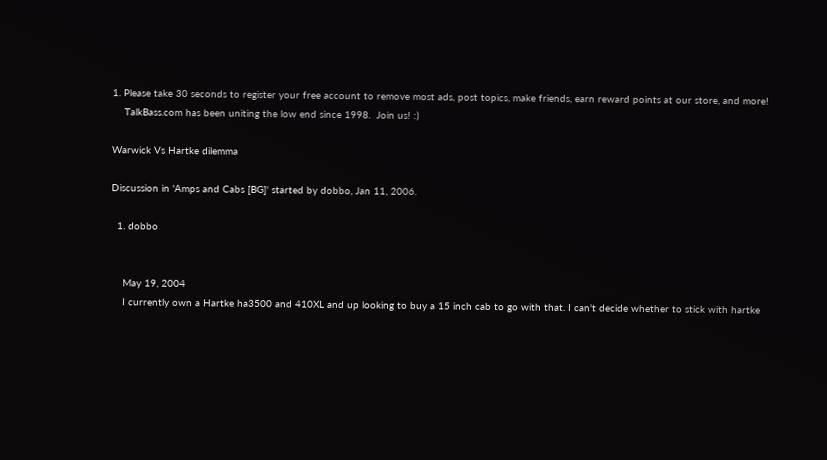1. Please take 30 seconds to register your free account to remove most ads, post topics, make friends, earn reward points at our store, and more!
    TalkBass.com has been uniting the low end since 1998.  Join us! :)

Warwick Vs Hartke dilemma

Discussion in 'Amps and Cabs [BG]' started by dobbo, Jan 11, 2006.

  1. dobbo


    May 19, 2004
    I currently own a Hartke ha3500 and 410XL and up looking to buy a 15 inch cab to go with that. I can't decide whether to stick with hartke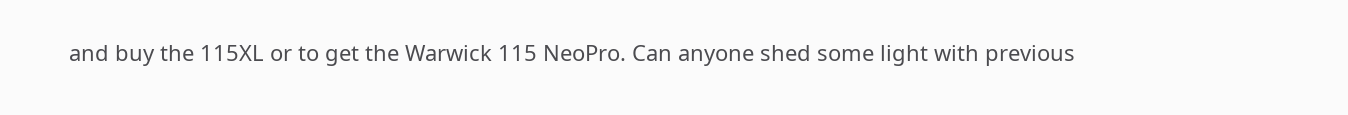and buy the 115XL or to get the Warwick 115 NeoPro. Can anyone shed some light with previous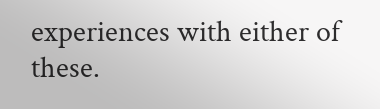experiences with either of these.